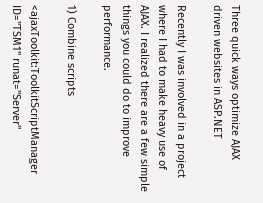Three quick ways optimize AJAX driven websites in ASP.NET

Recently I was involved in a project where I had to make heavy use of AJAX. I realized there are a few simple things you could do to improve performance.

1) Combine scripts

<ajaxToolkit:ToolkitScriptManager ID="TSM1" runat="Server"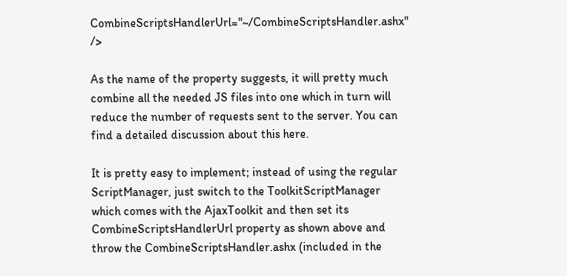CombineScriptsHandlerUrl="~/CombineScriptsHandler.ashx" />

As the name of the property suggests, it will pretty much combine all the needed JS files into one which in turn will reduce the number of requests sent to the server. You can find a detailed discussion about this here.

It is pretty easy to implement; instead of using the regular ScriptManager, just switch to the ToolkitScriptManager which comes with the AjaxToolkit and then set its CombineScriptsHandlerUrl property as shown above and throw the CombineScriptsHandler.ashx (included in the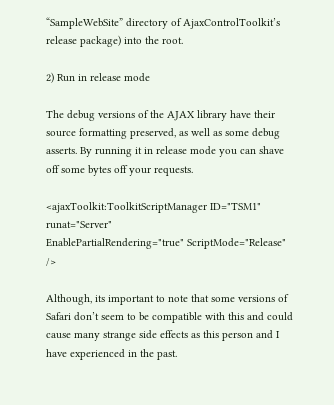“SampleWebSite” directory of AjaxControlToolkit’s release package) into the root.

2) Run in release mode

The debug versions of the AJAX library have their source formatting preserved, as well as some debug asserts. By running it in release mode you can shave off some bytes off your requests.

<ajaxToolkit:ToolkitScriptManager ID="TSM1" runat="Server"
EnablePartialRendering="true" ScriptMode="Release" />

Although, its important to note that some versions of Safari don’t seem to be compatible with this and could cause many strange side effects as this person and I have experienced in the past.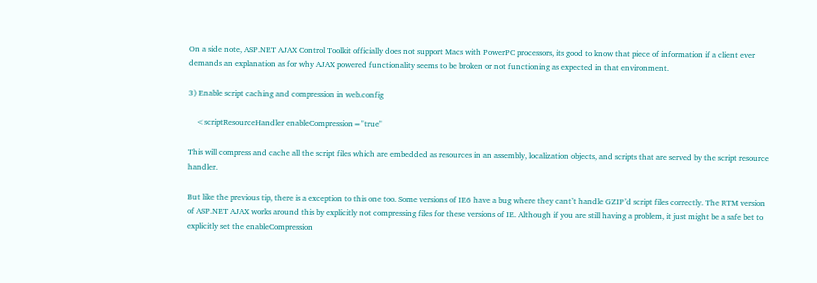On a side note, ASP.NET AJAX Control Toolkit officially does not support Macs with PowerPC processors, its good to know that piece of information if a client ever demands an explanation as for why AJAX powered functionality seems to be broken or not functioning as expected in that environment.

3) Enable script caching and compression in web.config

    <scriptResourceHandler enableCompression="true"

This will compress and cache all the script files which are embedded as resources in an assembly, localization objects, and scripts that are served by the script resource handler.

But like the previous tip, there is a exception to this one too. Some versions of IE6 have a bug where they cant’t handle GZIP’d script files correctly. The RTM version of ASP.NET AJAX works around this by explicitly not compressing files for these versions of IE. Although if you are still having a problem, it just might be a safe bet to explicitly set the enableCompression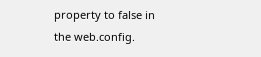property to false in the web.config.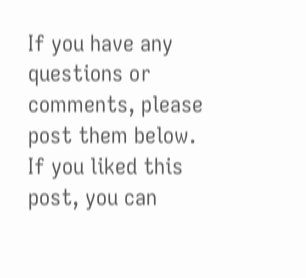If you have any questions or comments, please post them below. If you liked this post, you can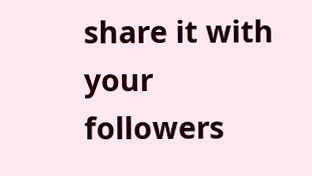share it with your followers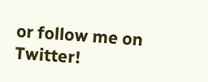or follow me on Twitter!